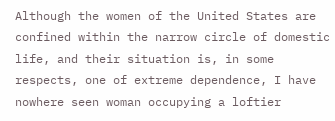Although the women of the United States are confined within the narrow circle of domestic life, and their situation is, in some respects, one of extreme dependence, I have nowhere seen woman occupying a loftier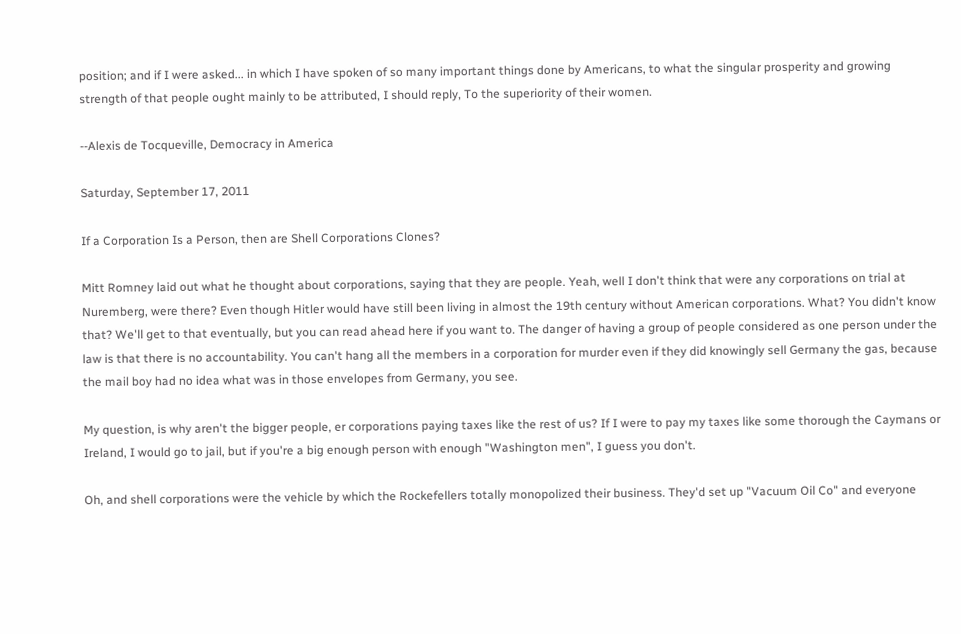position; and if I were asked... in which I have spoken of so many important things done by Americans, to what the singular prosperity and growing strength of that people ought mainly to be attributed, I should reply, To the superiority of their women.

--Alexis de Tocqueville, Democracy in America

Saturday, September 17, 2011

If a Corporation Is a Person, then are Shell Corporations Clones?

Mitt Romney laid out what he thought about corporations, saying that they are people. Yeah, well I don't think that were any corporations on trial at Nuremberg, were there? Even though Hitler would have still been living in almost the 19th century without American corporations. What? You didn't know that? We'll get to that eventually, but you can read ahead here if you want to. The danger of having a group of people considered as one person under the  law is that there is no accountability. You can't hang all the members in a corporation for murder even if they did knowingly sell Germany the gas, because the mail boy had no idea what was in those envelopes from Germany, you see.

My question, is why aren't the bigger people, er corporations paying taxes like the rest of us? If I were to pay my taxes like some thorough the Caymans or Ireland, I would go to jail, but if you're a big enough person with enough "Washington men", I guess you don't.

Oh, and shell corporations were the vehicle by which the Rockefellers totally monopolized their business. They'd set up "Vacuum Oil Co" and everyone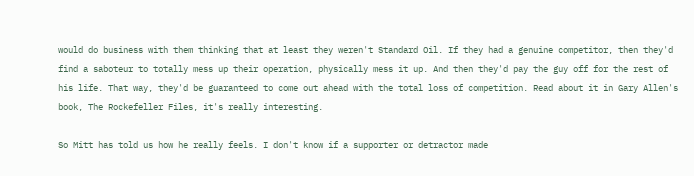would do business with them thinking that at least they weren't Standard Oil. If they had a genuine competitor, then they'd find a saboteur to totally mess up their operation, physically mess it up. And then they'd pay the guy off for the rest of his life. That way, they'd be guaranteed to come out ahead with the total loss of competition. Read about it in Gary Allen's book, The Rockefeller Files, it's really interesting.

So Mitt has told us how he really feels. I don't know if a supporter or detractor made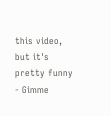this video, but it's pretty funny - Gimme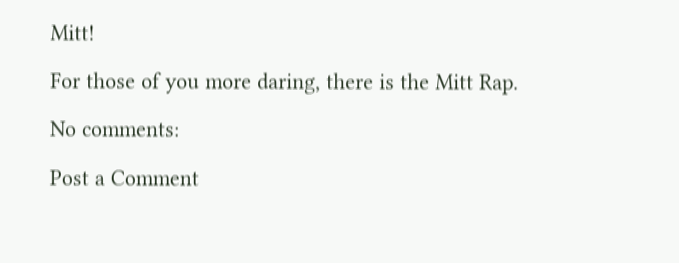Mitt!

For those of you more daring, there is the Mitt Rap.

No comments:

Post a Comment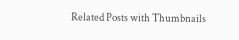Related Posts with Thumbnails